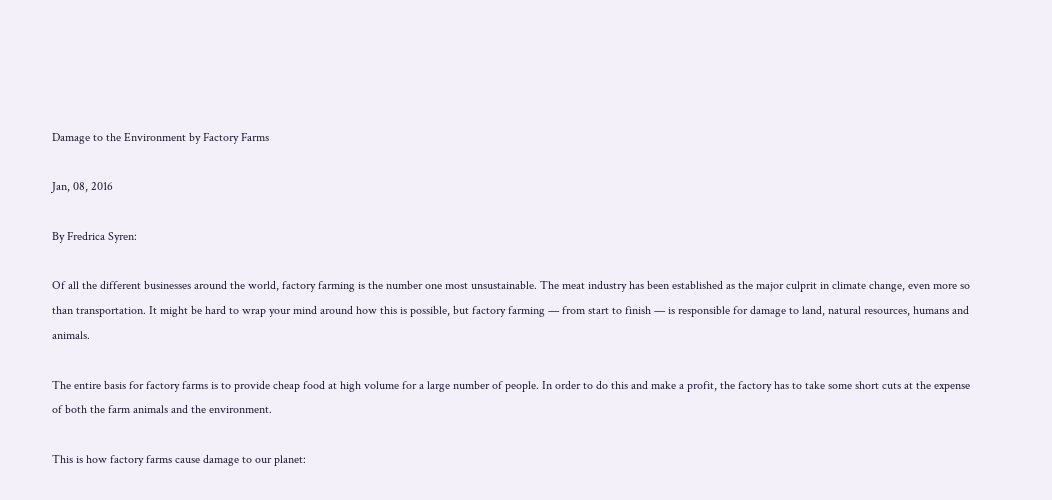Damage to the Environment by Factory Farms

Jan, 08, 2016

By Fredrica Syren:

Of all the different businesses around the world, factory farming is the number one most unsustainable. The meat industry has been established as the major culprit in climate change, even more so than transportation. It might be hard to wrap your mind around how this is possible, but factory farming — from start to finish — is responsible for damage to land, natural resources, humans and animals.

The entire basis for factory farms is to provide cheap food at high volume for a large number of people. In order to do this and make a profit, the factory has to take some short cuts at the expense of both the farm animals and the environment.

This is how factory farms cause damage to our planet: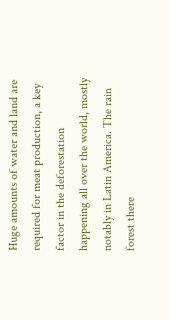Huge amounts of water and land are required for meat production, a key factor in the deforestation happening all over the world, mostly notably in Latin America. The rain forest there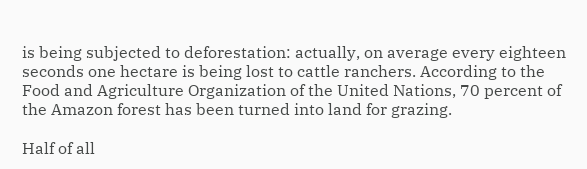is being subjected to deforestation: actually, on average every eighteen seconds one hectare is being lost to cattle ranchers. According to the Food and Agriculture Organization of the United Nations, 70 percent of the Amazon forest has been turned into land for grazing.

Half of all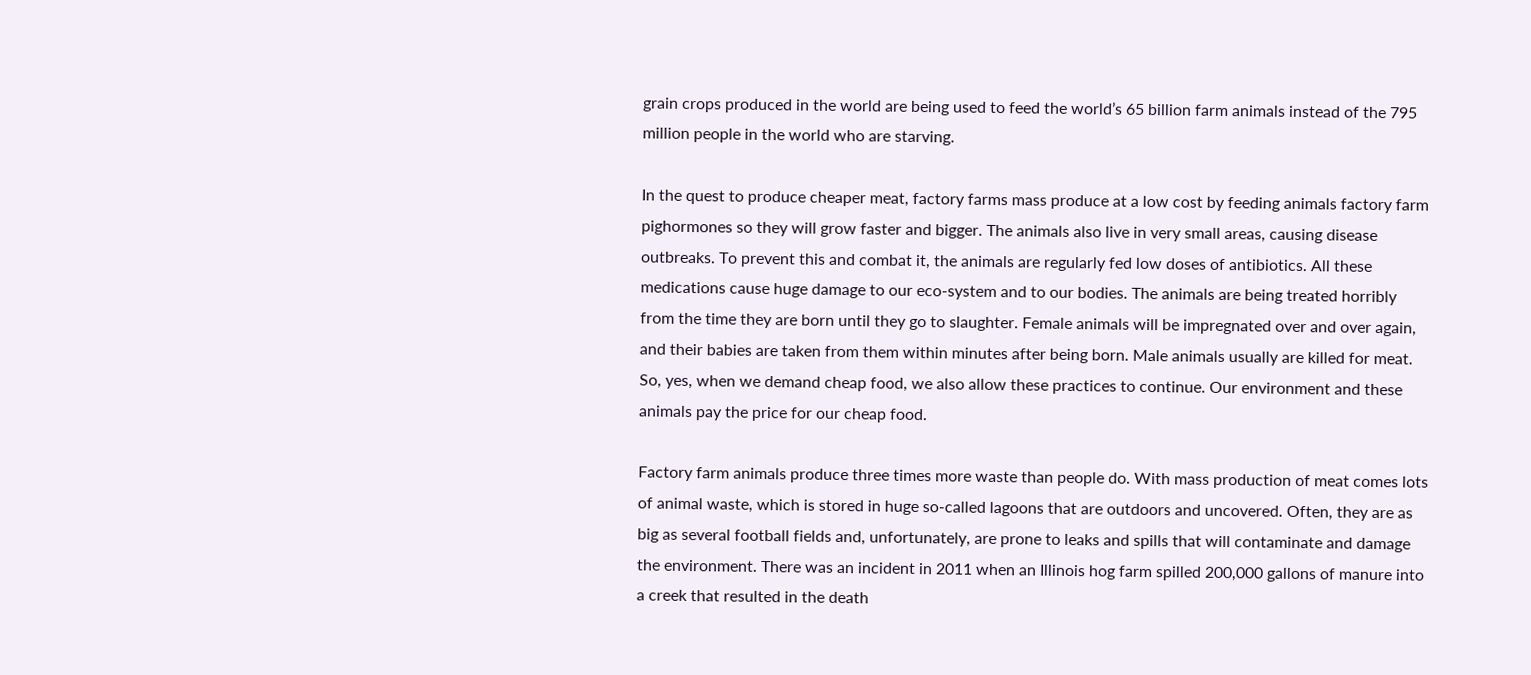grain crops produced in the world are being used to feed the world’s 65 billion farm animals instead of the 795 million people in the world who are starving.

In the quest to produce cheaper meat, factory farms mass produce at a low cost by feeding animals factory farm pighormones so they will grow faster and bigger. The animals also live in very small areas, causing disease outbreaks. To prevent this and combat it, the animals are regularly fed low doses of antibiotics. All these medications cause huge damage to our eco-system and to our bodies. The animals are being treated horribly from the time they are born until they go to slaughter. Female animals will be impregnated over and over again, and their babies are taken from them within minutes after being born. Male animals usually are killed for meat. So, yes, when we demand cheap food, we also allow these practices to continue. Our environment and these animals pay the price for our cheap food.

Factory farm animals produce three times more waste than people do. With mass production of meat comes lots of animal waste, which is stored in huge so-called lagoons that are outdoors and uncovered. Often, they are as big as several football fields and, unfortunately, are prone to leaks and spills that will contaminate and damage the environment. There was an incident in 2011 when an Illinois hog farm spilled 200,000 gallons of manure into a creek that resulted in the death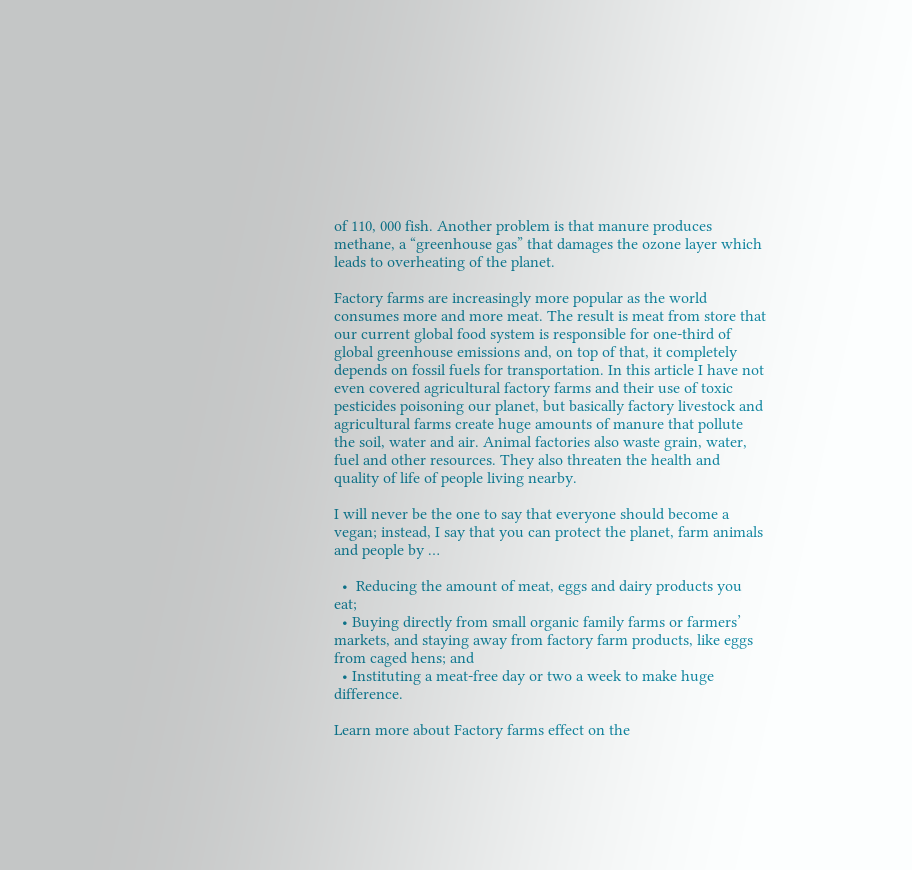of 110, 000 fish. Another problem is that manure produces methane, a “greenhouse gas” that damages the ozone layer which leads to overheating of the planet.

Factory farms are increasingly more popular as the world consumes more and more meat. The result is meat from store that our current global food system is responsible for one-third of global greenhouse emissions and, on top of that, it completely depends on fossil fuels for transportation. In this article I have not even covered agricultural factory farms and their use of toxic pesticides poisoning our planet, but basically factory livestock and agricultural farms create huge amounts of manure that pollute the soil, water and air. Animal factories also waste grain, water, fuel and other resources. They also threaten the health and quality of life of people living nearby.

I will never be the one to say that everyone should become a vegan; instead, I say that you can protect the planet, farm animals and people by …

  •  Reducing the amount of meat, eggs and dairy products you eat;
  • Buying directly from small organic family farms or farmers’ markets, and staying away from factory farm products, like eggs from caged hens; and
  • Instituting a meat-free day or two a week to make huge difference.

Learn more about Factory farms effect on the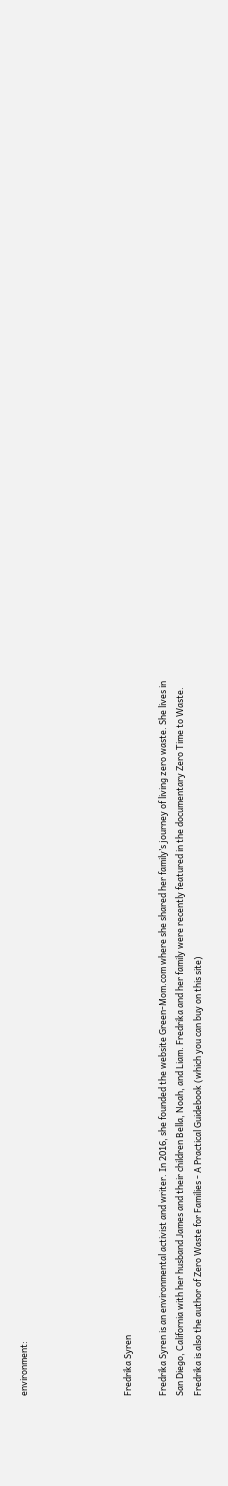environment:





Fredrika Syren

Fredrika Syren is an environmental activist and writer. In 2016, she founded the website Green-Mom.com where she shared her family’s journey of living zero waste. She lives in San Diego, California with her husband James and their children Bella, Noah, and Liam. Fredrika and her family were recently featured in the documentary Zero Time to Waste. Fredrika is also the author of Zero Waste for Families - A Practical Guidebook (which you can buy on this site)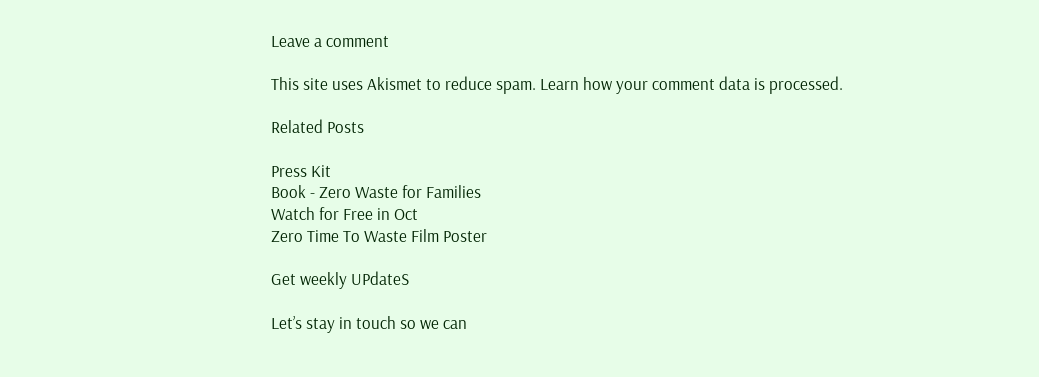Leave a comment

This site uses Akismet to reduce spam. Learn how your comment data is processed.

Related Posts

Press Kit
Book - Zero Waste for Families
Watch for Free in Oct
Zero Time To Waste Film Poster

Get weekly UPdateS

Let’s stay in touch so we can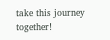take this journey together!